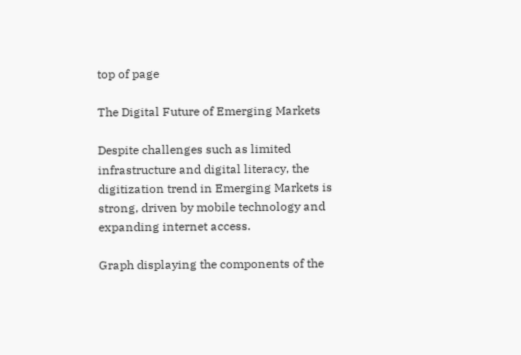top of page

The Digital Future of Emerging Markets

Despite challenges such as limited infrastructure and digital literacy, the digitization trend in Emerging Markets is strong, driven by mobile technology and expanding internet access.

Graph displaying the components of the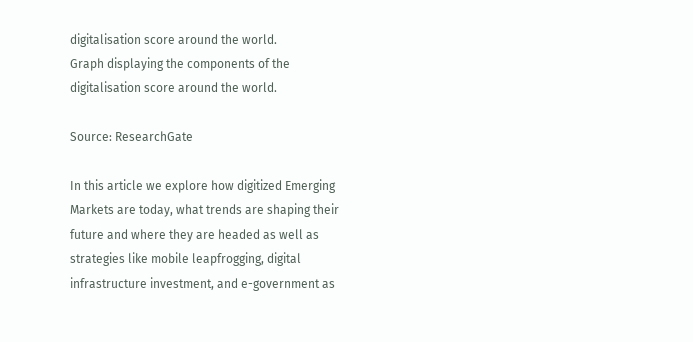digitalisation score around the world.
Graph displaying the components of the digitalisation score around the world.

Source: ResearchGate

In this article we explore how digitized Emerging Markets are today, what trends are shaping their future and where they are headed as well as strategies like mobile leapfrogging, digital infrastructure investment, and e-government as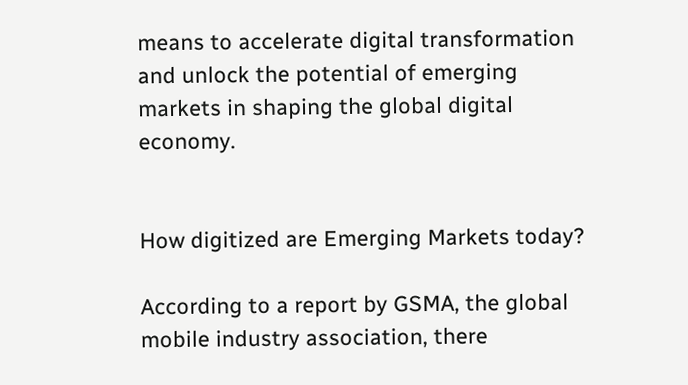means to accelerate digital transformation and unlock the potential of emerging markets in shaping the global digital economy.


How digitized are Emerging Markets today?

According to a report by GSMA, the global mobile industry association, there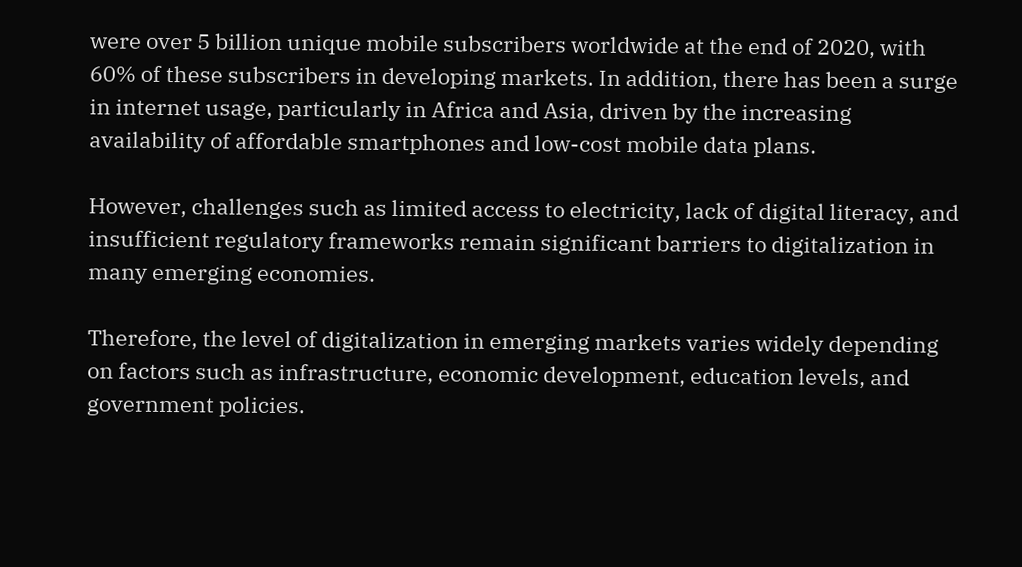were over 5 billion unique mobile subscribers worldwide at the end of 2020, with 60% of these subscribers in developing markets. In addition, there has been a surge in internet usage, particularly in Africa and Asia, driven by the increasing availability of affordable smartphones and low-cost mobile data plans.

However, challenges such as limited access to electricity, lack of digital literacy, and insufficient regulatory frameworks remain significant barriers to digitalization in many emerging economies.

Therefore, the level of digitalization in emerging markets varies widely depending on factors such as infrastructure, economic development, education levels, and government policies.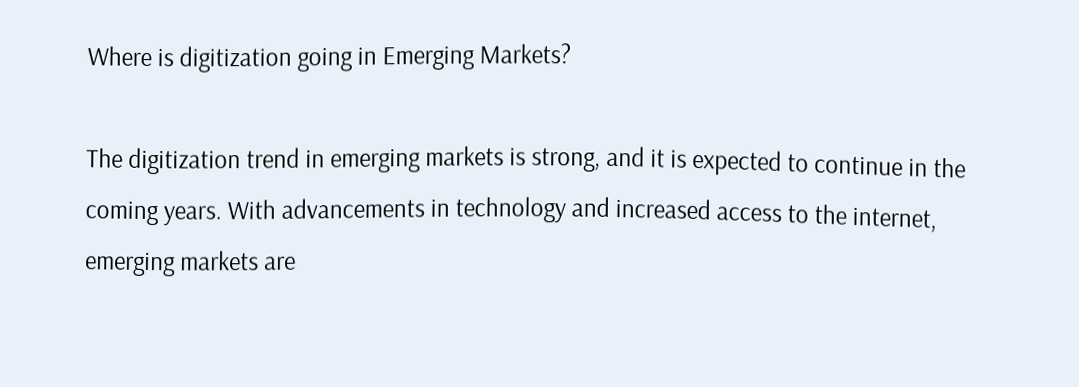Where is digitization going in Emerging Markets?

The digitization trend in emerging markets is strong, and it is expected to continue in the coming years. With advancements in technology and increased access to the internet, emerging markets are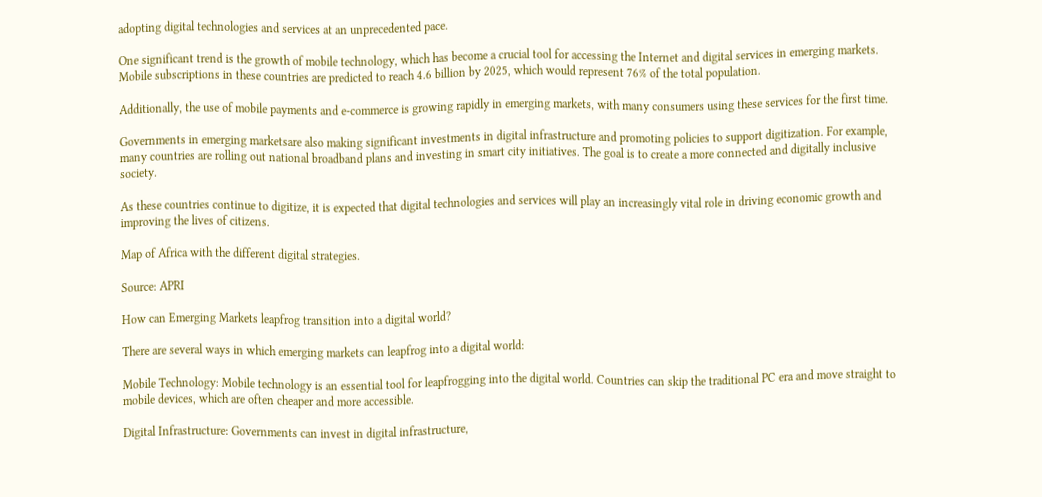adopting digital technologies and services at an unprecedented pace.

One significant trend is the growth of mobile technology, which has become a crucial tool for accessing the Internet and digital services in emerging markets. Mobile subscriptions in these countries are predicted to reach 4.6 billion by 2025, which would represent 76% of the total population.

Additionally, the use of mobile payments and e-commerce is growing rapidly in emerging markets, with many consumers using these services for the first time.

Governments in emerging marketsare also making significant investments in digital infrastructure and promoting policies to support digitization. For example, many countries are rolling out national broadband plans and investing in smart city initiatives. The goal is to create a more connected and digitally inclusive society.

As these countries continue to digitize, it is expected that digital technologies and services will play an increasingly vital role in driving economic growth and improving the lives of citizens.

Map of Africa with the different digital strategies.

Source: APRI

How can Emerging Markets leapfrog transition into a digital world?

There are several ways in which emerging markets can leapfrog into a digital world:

Mobile Technology: Mobile technology is an essential tool for leapfrogging into the digital world. Countries can skip the traditional PC era and move straight to mobile devices, which are often cheaper and more accessible.

Digital Infrastructure: Governments can invest in digital infrastructure,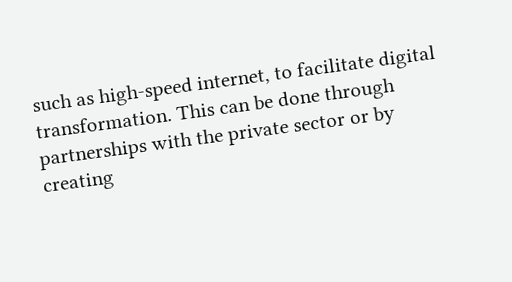such as high-speed internet, to facilitate digital transformation. This can be done through partnerships with the private sector or by creating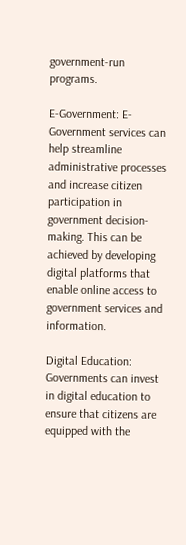government-run programs.

E-Government: E-Government services can help streamline administrative processes and increase citizen participation in government decision-making. This can be achieved by developing digital platforms that enable online access to government services and information.

Digital Education: Governments can invest in digital education to ensure that citizens are equipped with the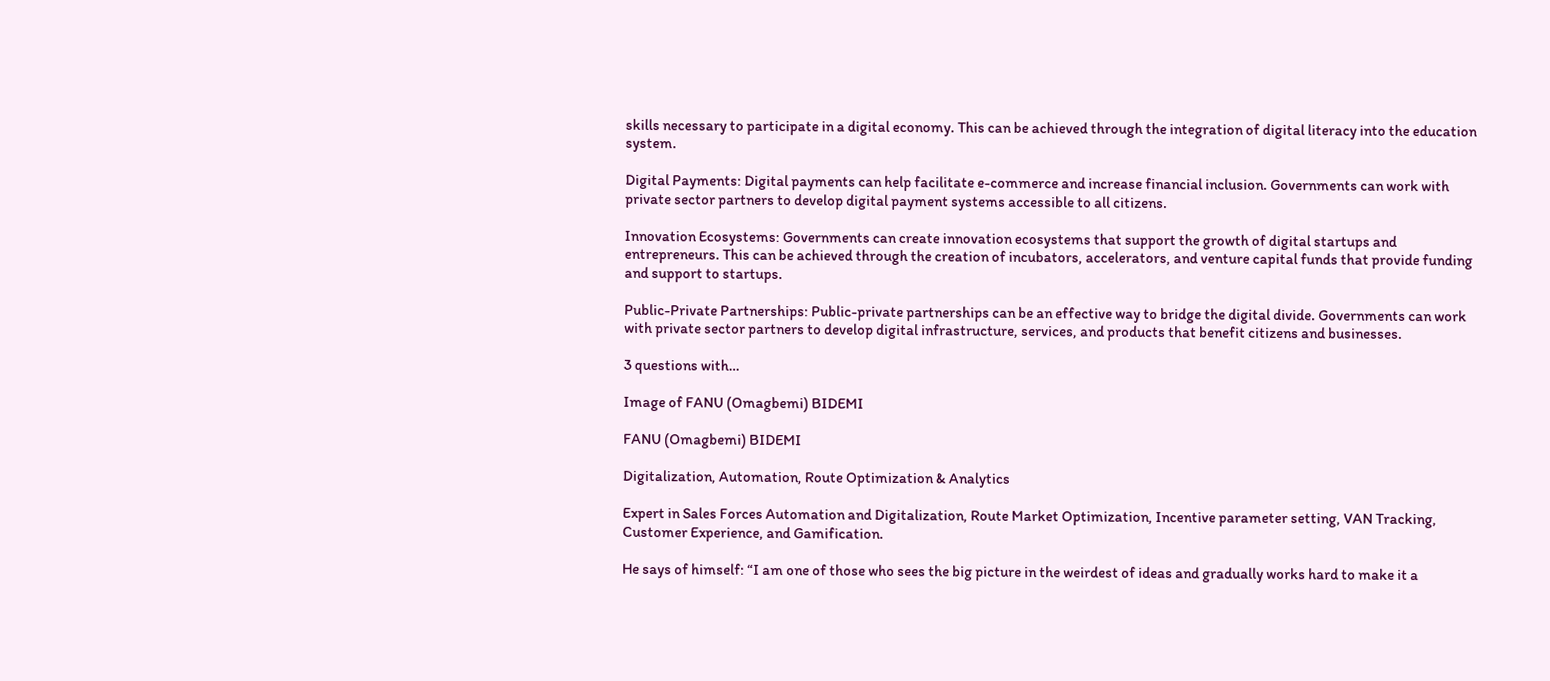skills necessary to participate in a digital economy. This can be achieved through the integration of digital literacy into the education system.

Digital Payments: Digital payments can help facilitate e-commerce and increase financial inclusion. Governments can work with private sector partners to develop digital payment systems accessible to all citizens.

Innovation Ecosystems: Governments can create innovation ecosystems that support the growth of digital startups and entrepreneurs. This can be achieved through the creation of incubators, accelerators, and venture capital funds that provide funding and support to startups.

Public-Private Partnerships: Public-private partnerships can be an effective way to bridge the digital divide. Governments can work with private sector partners to develop digital infrastructure, services, and products that benefit citizens and businesses.

3 questions with…

Image of FANU (Omagbemi) BIDEMI

FANU (Omagbemi) BIDEMI

Digitalization, Automation, Route Optimization & Analytics

Expert in Sales Forces Automation and Digitalization, Route Market Optimization, Incentive parameter setting, VAN Tracking, Customer Experience, and Gamification.

He says of himself: “I am one of those who sees the big picture in the weirdest of ideas and gradually works hard to make it a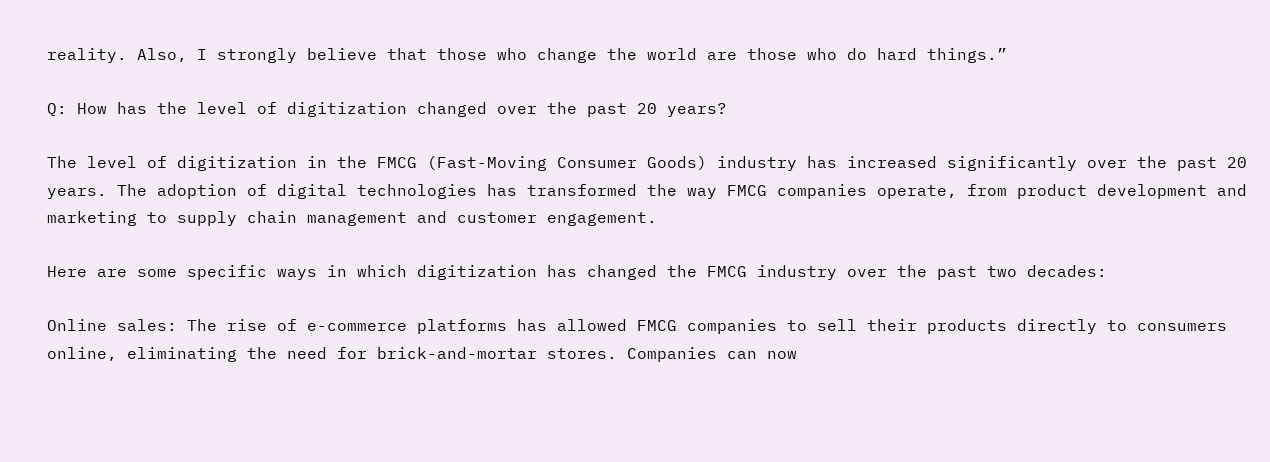reality. Also, I strongly believe that those who change the world are those who do hard things.”

Q: How has the level of digitization changed over the past 20 years?

The level of digitization in the FMCG (Fast-Moving Consumer Goods) industry has increased significantly over the past 20 years. The adoption of digital technologies has transformed the way FMCG companies operate, from product development and marketing to supply chain management and customer engagement.

Here are some specific ways in which digitization has changed the FMCG industry over the past two decades:

Online sales: The rise of e-commerce platforms has allowed FMCG companies to sell their products directly to consumers online, eliminating the need for brick-and-mortar stores. Companies can now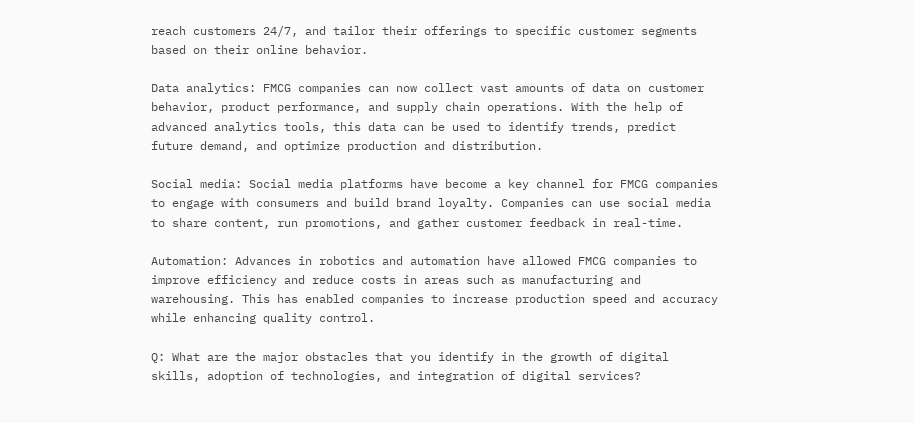reach customers 24/7, and tailor their offerings to specific customer segments based on their online behavior.

Data analytics: FMCG companies can now collect vast amounts of data on customer behavior, product performance, and supply chain operations. With the help of advanced analytics tools, this data can be used to identify trends, predict future demand, and optimize production and distribution.

Social media: Social media platforms have become a key channel for FMCG companies to engage with consumers and build brand loyalty. Companies can use social media to share content, run promotions, and gather customer feedback in real-time.

Automation: Advances in robotics and automation have allowed FMCG companies to improve efficiency and reduce costs in areas such as manufacturing and warehousing. This has enabled companies to increase production speed and accuracy while enhancing quality control.

Q: What are the major obstacles that you identify in the growth of digital skills, adoption of technologies, and integration of digital services?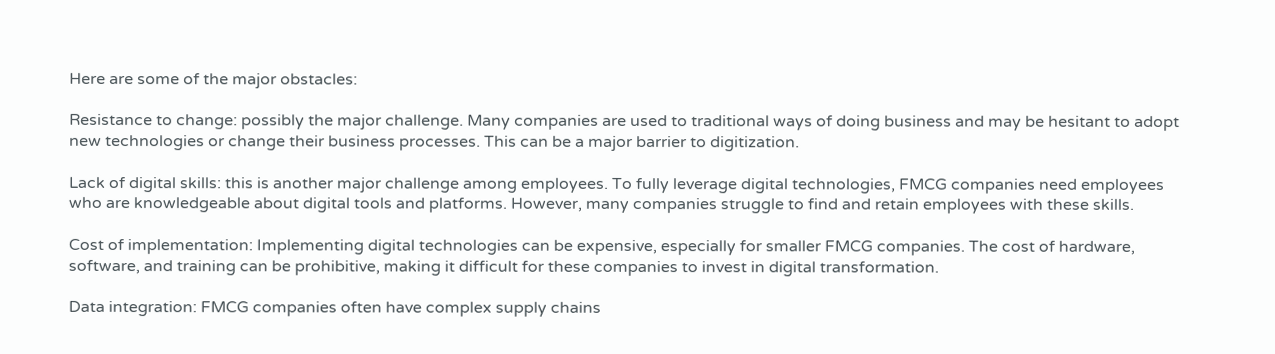Here are some of the major obstacles:

Resistance to change: possibly the major challenge. Many companies are used to traditional ways of doing business and may be hesitant to adopt new technologies or change their business processes. This can be a major barrier to digitization.

Lack of digital skills: this is another major challenge among employees. To fully leverage digital technologies, FMCG companies need employees who are knowledgeable about digital tools and platforms. However, many companies struggle to find and retain employees with these skills.

Cost of implementation: Implementing digital technologies can be expensive, especially for smaller FMCG companies. The cost of hardware, software, and training can be prohibitive, making it difficult for these companies to invest in digital transformation.

Data integration: FMCG companies often have complex supply chains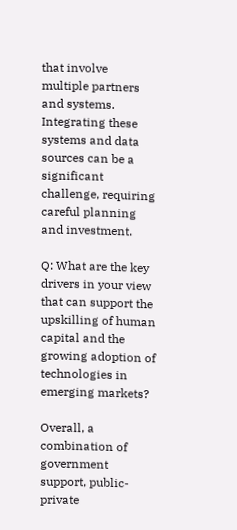that involve multiple partners and systems. Integrating these systems and data sources can be a significant challenge, requiring careful planning and investment.

Q: What are the key drivers in your view that can support the upskilling of human capital and the growing adoption of technologies in emerging markets?

Overall, a combination of government support, public-private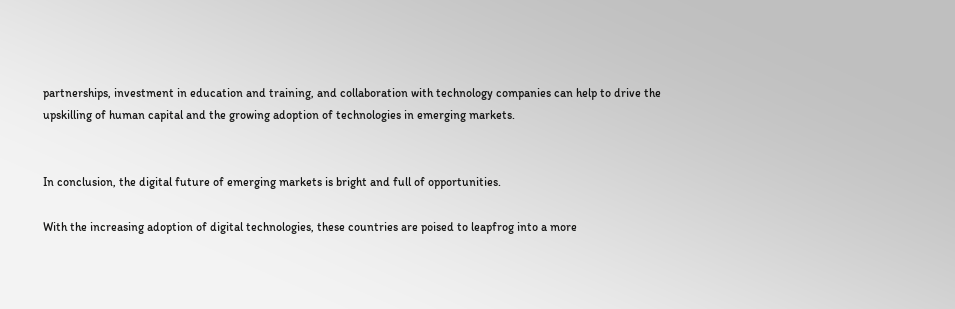partnerships, investment in education and training, and collaboration with technology companies can help to drive the upskilling of human capital and the growing adoption of technologies in emerging markets.


In conclusion, the digital future of emerging markets is bright and full of opportunities.

With the increasing adoption of digital technologies, these countries are poised to leapfrog into a more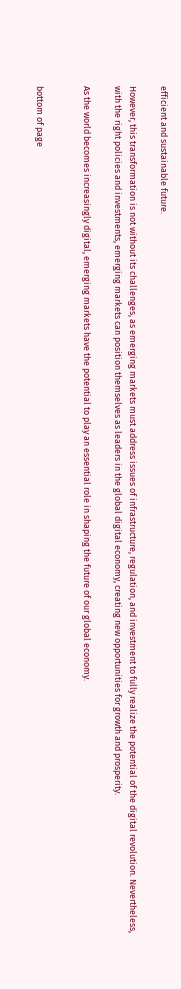efficient and sustainable future.

However, this transformation is not without its challenges, as emerging markets must address issues of infrastructure, regulation, and investment to fully realize the potential of the digital revolution. Nevertheless, with the right policies and investments, emerging markets can position themselves as leaders in the global digital economy, creating new opportunities for growth and prosperity.

As the world becomes increasingly digital, emerging markets have the potential to play an essential role in shaping the future of our global economy.


bottom of page